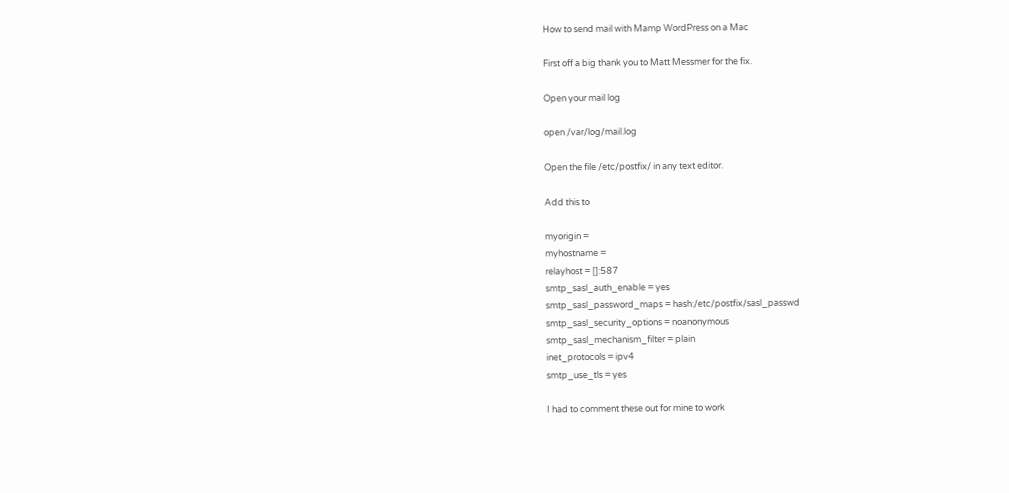How to send mail with Mamp WordPress on a Mac

First off a big thank you to Matt Messmer for the fix.

Open your mail log

open /var/log/mail.log

Open the file /etc/postfix/ in any text editor.

Add this to

myorigin =
myhostname =
relayhost = []:587
smtp_sasl_auth_enable = yes
smtp_sasl_password_maps = hash:/etc/postfix/sasl_passwd
smtp_sasl_security_options = noanonymous
smtp_sasl_mechanism_filter = plain
inet_protocols = ipv4
smtp_use_tls = yes

I had to comment these out for mine to work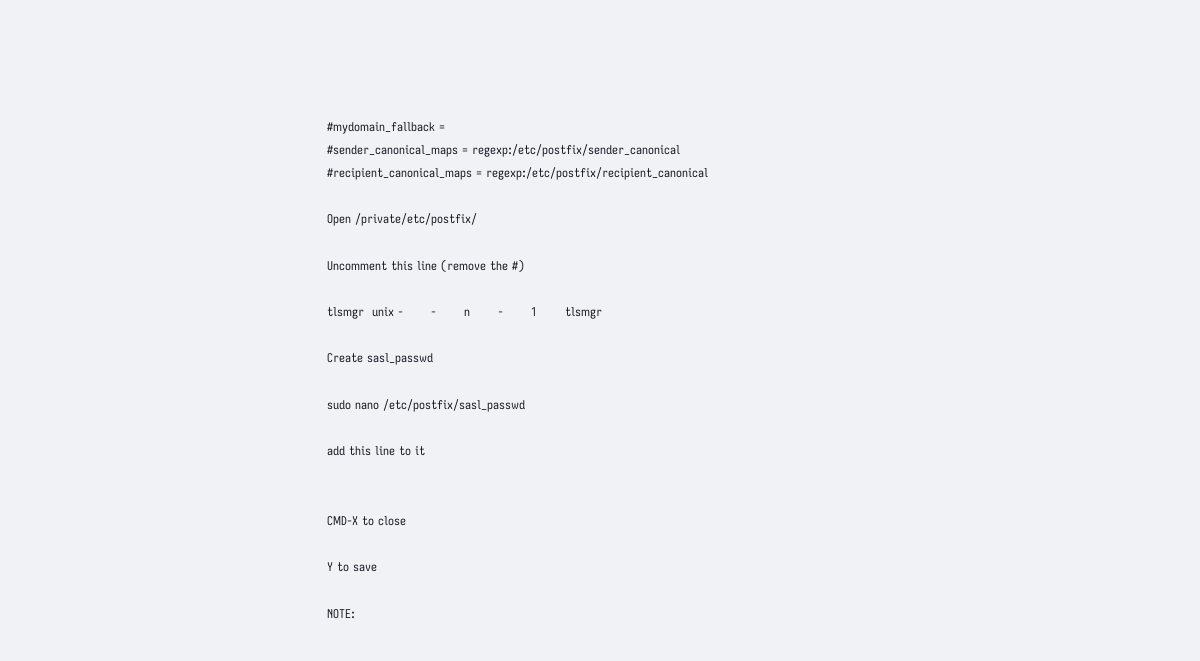#mydomain_fallback =
#sender_canonical_maps = regexp:/etc/postfix/sender_canonical
#recipient_canonical_maps = regexp:/etc/postfix/recipient_canonical

Open /private/etc/postfix/

Uncomment this line (remove the #)

tlsmgr  unix -       -       n       -       1       tlsmgr

Create sasl_passwd

sudo nano /etc/postfix/sasl_passwd

add this line to it


CMD-X to close

Y to save

NOTE: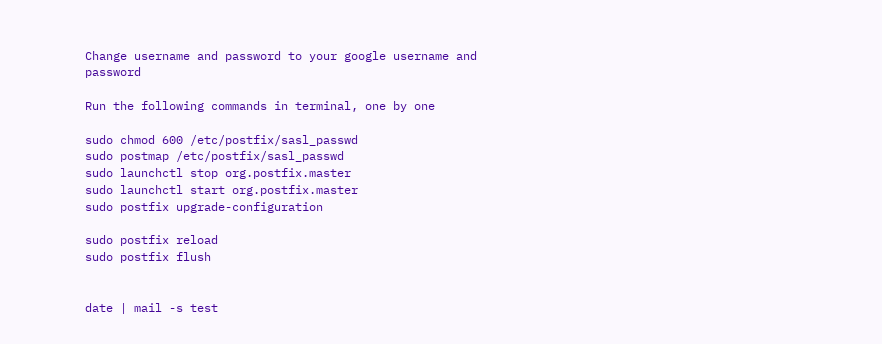Change username and password to your google username and password

Run the following commands in terminal, one by one

sudo chmod 600 /etc/postfix/sasl_passwd
sudo postmap /etc/postfix/sasl_passwd
sudo launchctl stop org.postfix.master
sudo launchctl start org.postfix.master
sudo postfix upgrade-configuration

sudo postfix reload
sudo postfix flush


date | mail -s test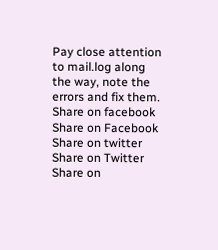Pay close attention to mail.log along the way, note the errors and fix them.
Share on facebook
Share on Facebook
Share on twitter
Share on Twitter
Share on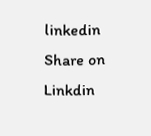linkedin
Share on Linkdin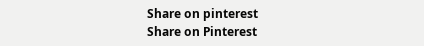Share on pinterest
Share on Pinterest